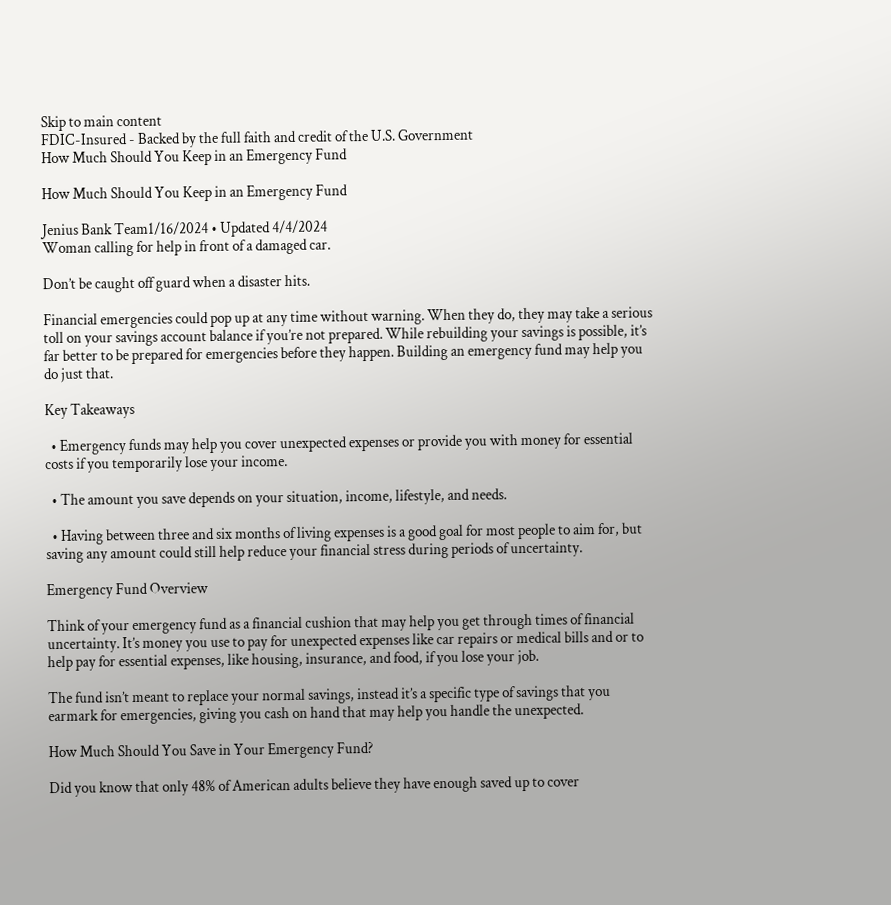Skip to main content
FDIC-Insured - Backed by the full faith and credit of the U.S. Government
How Much Should You Keep in an Emergency Fund

How Much Should You Keep in an Emergency Fund

Jenius Bank Team1/16/2024 • Updated 4/4/2024
Woman calling for help in front of a damaged car.

Don’t be caught off guard when a disaster hits.

Financial emergencies could pop up at any time without warning. When they do, they may take a serious toll on your savings account balance if you’re not prepared. While rebuilding your savings is possible, it’s far better to be prepared for emergencies before they happen. Building an emergency fund may help you do just that.

Key Takeaways

  • Emergency funds may help you cover unexpected expenses or provide you with money for essential costs if you temporarily lose your income.

  • The amount you save depends on your situation, income, lifestyle, and needs.

  • Having between three and six months of living expenses is a good goal for most people to aim for, but saving any amount could still help reduce your financial stress during periods of uncertainty.

Emergency Fund Overview

Think of your emergency fund as a financial cushion that may help you get through times of financial uncertainty. It’s money you use to pay for unexpected expenses like car repairs or medical bills and or to help pay for essential expenses, like housing, insurance, and food, if you lose your job.

The fund isn’t meant to replace your normal savings, instead it’s a specific type of savings that you earmark for emergencies, giving you cash on hand that may help you handle the unexpected.

How Much Should You Save in Your Emergency Fund?

Did you know that only 48% of American adults believe they have enough saved up to cover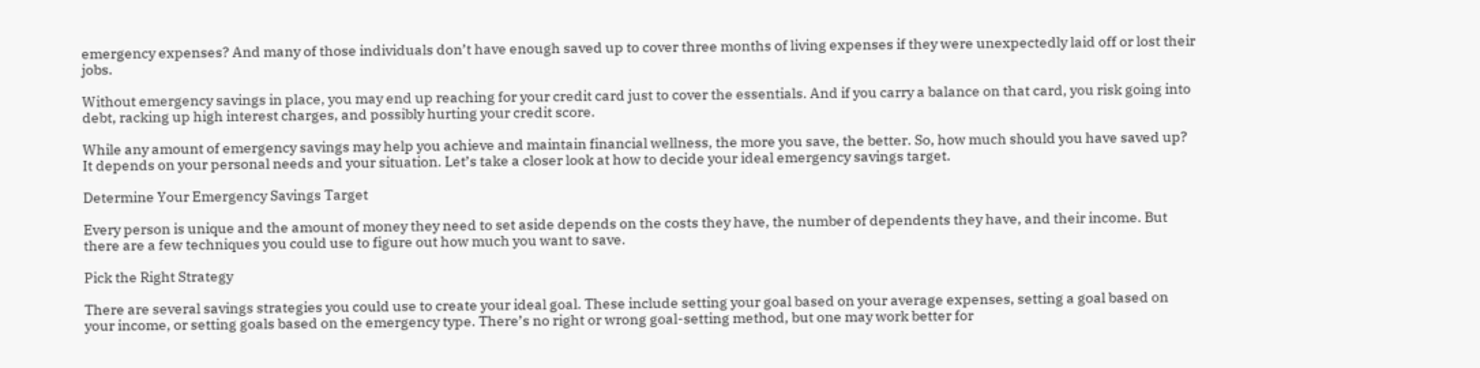emergency expenses? And many of those individuals don’t have enough saved up to cover three months of living expenses if they were unexpectedly laid off or lost their jobs.

Without emergency savings in place, you may end up reaching for your credit card just to cover the essentials. And if you carry a balance on that card, you risk going into debt, racking up high interest charges, and possibly hurting your credit score.

While any amount of emergency savings may help you achieve and maintain financial wellness, the more you save, the better. So, how much should you have saved up? It depends on your personal needs and your situation. Let’s take a closer look at how to decide your ideal emergency savings target.

Determine Your Emergency Savings Target

Every person is unique and the amount of money they need to set aside depends on the costs they have, the number of dependents they have, and their income. But there are a few techniques you could use to figure out how much you want to save.

Pick the Right Strategy

There are several savings strategies you could use to create your ideal goal. These include setting your goal based on your average expenses, setting a goal based on your income, or setting goals based on the emergency type. There’s no right or wrong goal-setting method, but one may work better for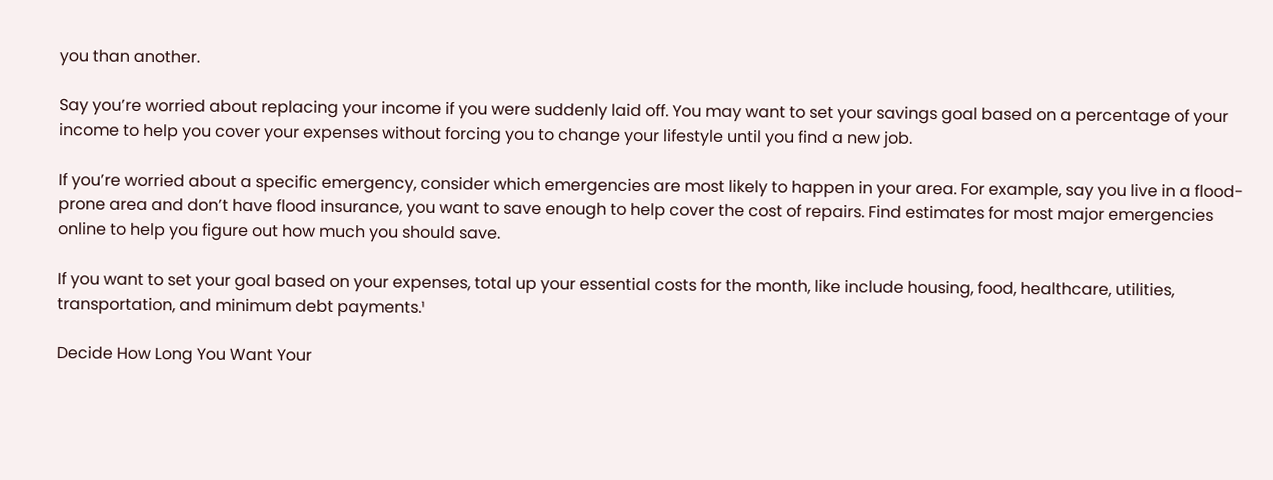you than another.

Say you’re worried about replacing your income if you were suddenly laid off. You may want to set your savings goal based on a percentage of your income to help you cover your expenses without forcing you to change your lifestyle until you find a new job.

If you’re worried about a specific emergency, consider which emergencies are most likely to happen in your area. For example, say you live in a flood-prone area and don’t have flood insurance, you want to save enough to help cover the cost of repairs. Find estimates for most major emergencies online to help you figure out how much you should save.

If you want to set your goal based on your expenses, total up your essential costs for the month, like include housing, food, healthcare, utilities, transportation, and minimum debt payments.¹

Decide How Long You Want Your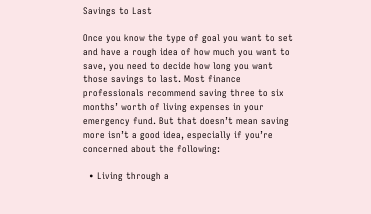Savings to Last

Once you know the type of goal you want to set and have a rough idea of how much you want to save, you need to decide how long you want those savings to last. Most finance professionals recommend saving three to six months’ worth of living expenses in your emergency fund. But that doesn’t mean saving more isn’t a good idea, especially if you’re concerned about the following:

  • Living through a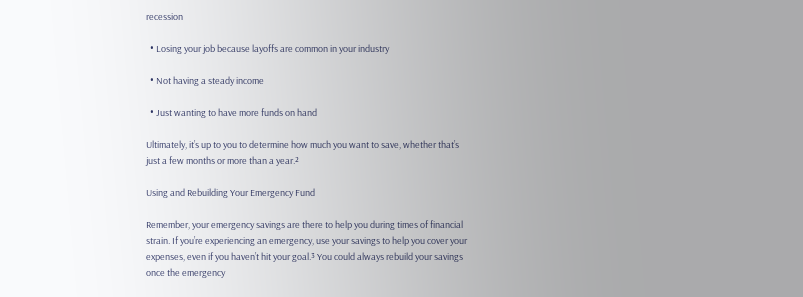recession

  • Losing your job because layoffs are common in your industry

  • Not having a steady income

  • Just wanting to have more funds on hand

Ultimately, it’s up to you to determine how much you want to save, whether that’s just a few months or more than a year.²

Using and Rebuilding Your Emergency Fund

Remember, your emergency savings are there to help you during times of financial strain. If you’re experiencing an emergency, use your savings to help you cover your expenses, even if you haven’t hit your goal.³ You could always rebuild your savings once the emergency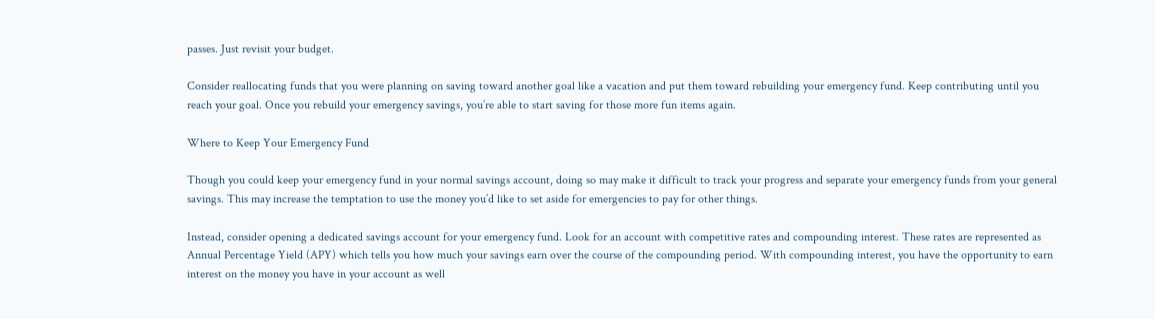passes. Just revisit your budget.

Consider reallocating funds that you were planning on saving toward another goal like a vacation and put them toward rebuilding your emergency fund. Keep contributing until you reach your goal. Once you rebuild your emergency savings, you’re able to start saving for those more fun items again.

Where to Keep Your Emergency Fund

Though you could keep your emergency fund in your normal savings account, doing so may make it difficult to track your progress and separate your emergency funds from your general savings. This may increase the temptation to use the money you’d like to set aside for emergencies to pay for other things.

Instead, consider opening a dedicated savings account for your emergency fund. Look for an account with competitive rates and compounding interest. These rates are represented as Annual Percentage Yield (APY) which tells you how much your savings earn over the course of the compounding period. With compounding interest, you have the opportunity to earn interest on the money you have in your account as well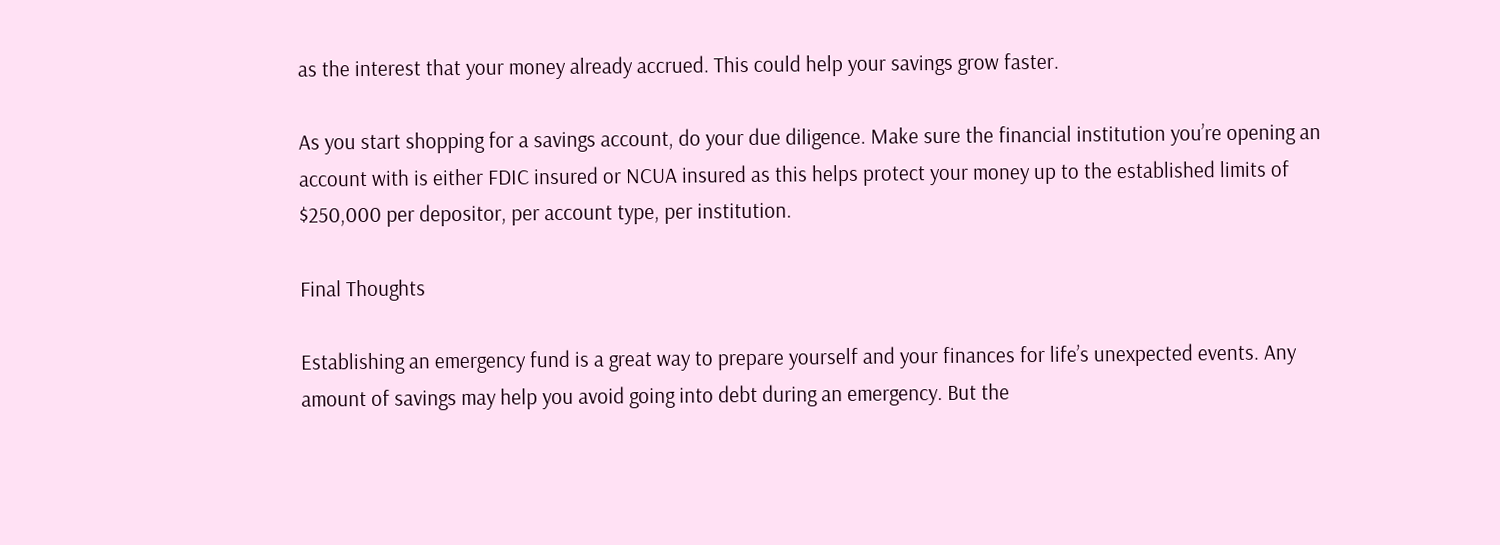as the interest that your money already accrued. This could help your savings grow faster.

As you start shopping for a savings account, do your due diligence. Make sure the financial institution you’re opening an account with is either FDIC insured or NCUA insured as this helps protect your money up to the established limits of $250,000 per depositor, per account type, per institution.

Final Thoughts

Establishing an emergency fund is a great way to prepare yourself and your finances for life’s unexpected events. Any amount of savings may help you avoid going into debt during an emergency. But the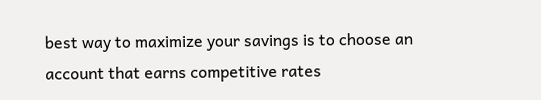best way to maximize your savings is to choose an account that earns competitive rates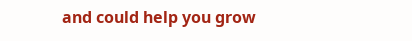and could help you grow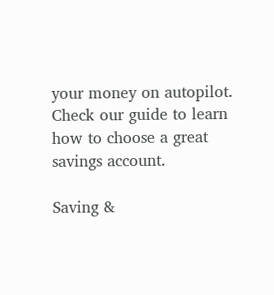your money on autopilot. Check our guide to learn how to choose a great savings account.

Saving &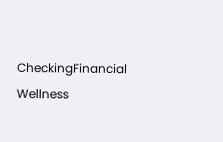CheckingFinancial Wellness